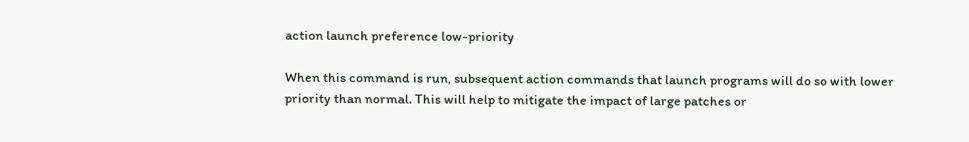action launch preference low-priority

When this command is run, subsequent action commands that launch programs will do so with lower priority than normal. This will help to mitigate the impact of large patches or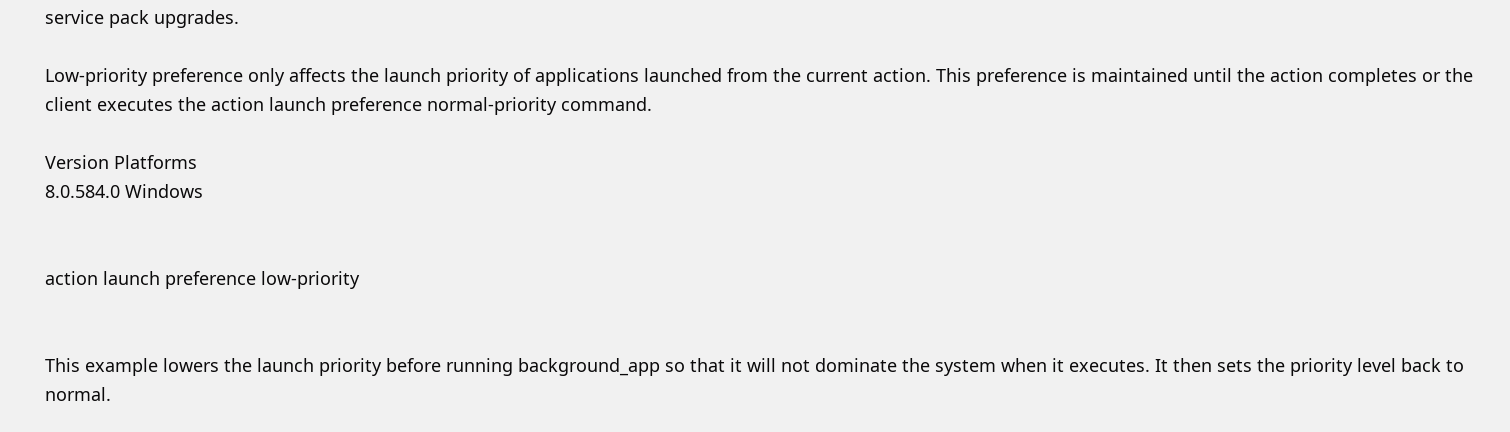service pack upgrades.

Low-priority preference only affects the launch priority of applications launched from the current action. This preference is maintained until the action completes or the client executes the action launch preference normal-priority command.

Version Platforms
8.0.584.0 Windows


action launch preference low-priority


This example lowers the launch priority before running background_app so that it will not dominate the system when it executes. It then sets the priority level back to normal.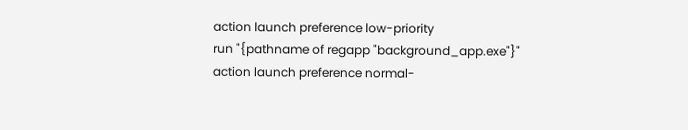action launch preference low-priority
run "{pathname of regapp "background_app.exe"}"
action launch preference normal-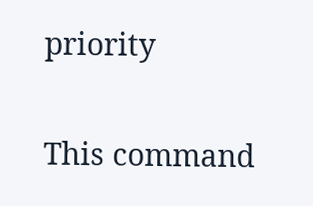priority


This command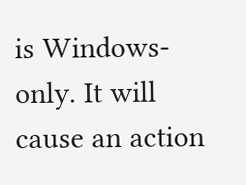is Windows-only. It will cause an action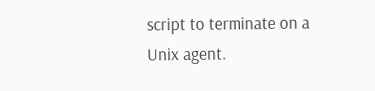script to terminate on a Unix agent.